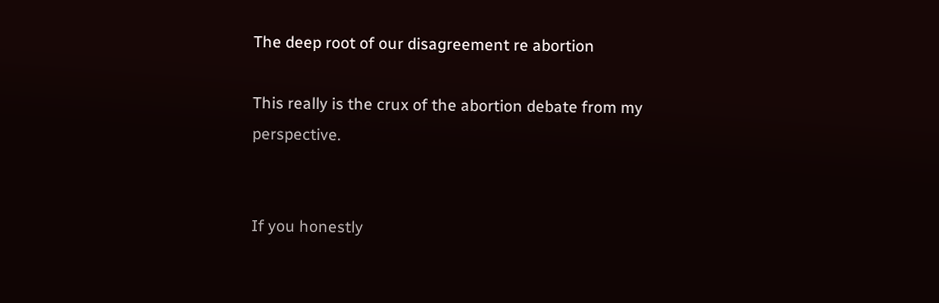The deep root of our disagreement re abortion

This really is the crux of the abortion debate from my perspective.


If you honestly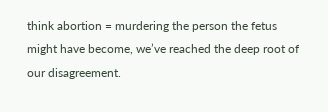think abortion = murdering the person the fetus might have become, we’ve reached the deep root of our disagreement.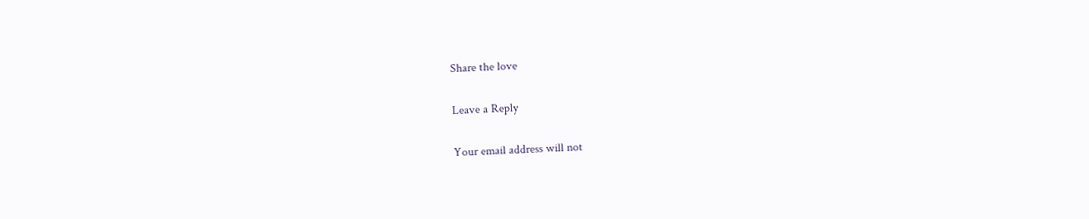Share the love

Leave a Reply

Your email address will not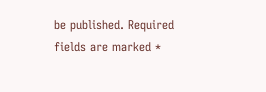be published. Required fields are marked *